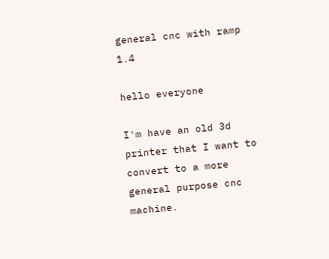general cnc with ramp 1.4

hello everyone

I'm have an old 3d printer that I want to convert to a more general purpose cnc machine.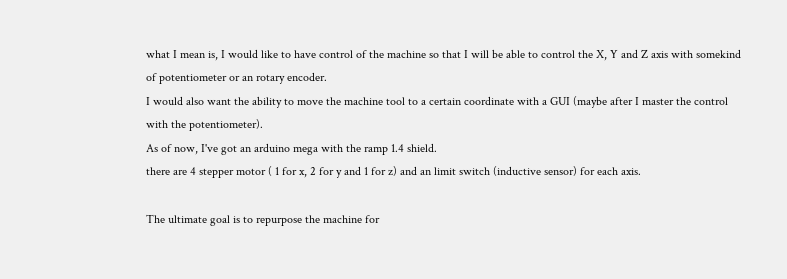what I mean is, I would like to have control of the machine so that I will be able to control the X, Y and Z axis with somekind of potentiometer or an rotary encoder.
I would also want the ability to move the machine tool to a certain coordinate with a GUI (maybe after I master the control with the potentiometer).
As of now, I've got an arduino mega with the ramp 1.4 shield.
there are 4 stepper motor ( 1 for x, 2 for y and 1 for z) and an limit switch (inductive sensor) for each axis.

The ultimate goal is to repurpose the machine for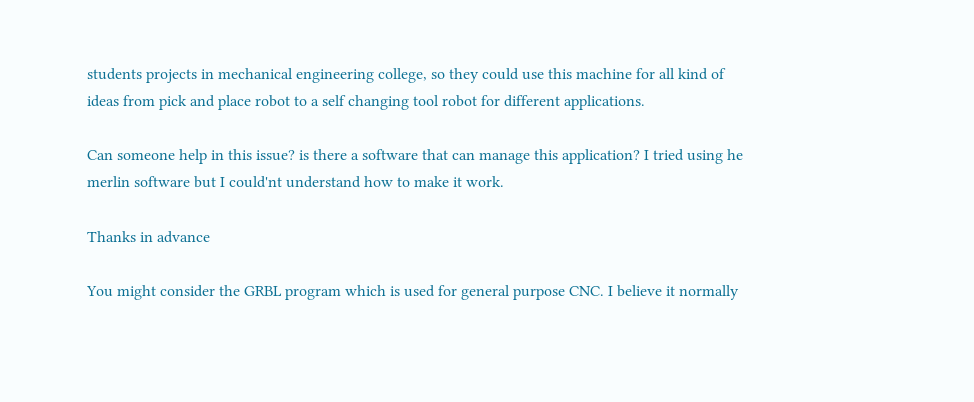students projects in mechanical engineering college, so they could use this machine for all kind of ideas from pick and place robot to a self changing tool robot for different applications.

Can someone help in this issue? is there a software that can manage this application? I tried using he merlin software but I could'nt understand how to make it work.

Thanks in advance

You might consider the GRBL program which is used for general purpose CNC. I believe it normally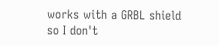works with a GRBL shield so I don't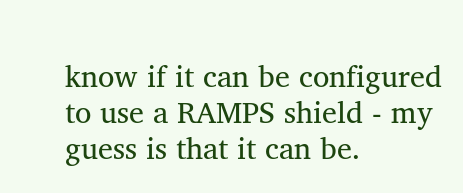know if it can be configured to use a RAMPS shield - my guess is that it can be.